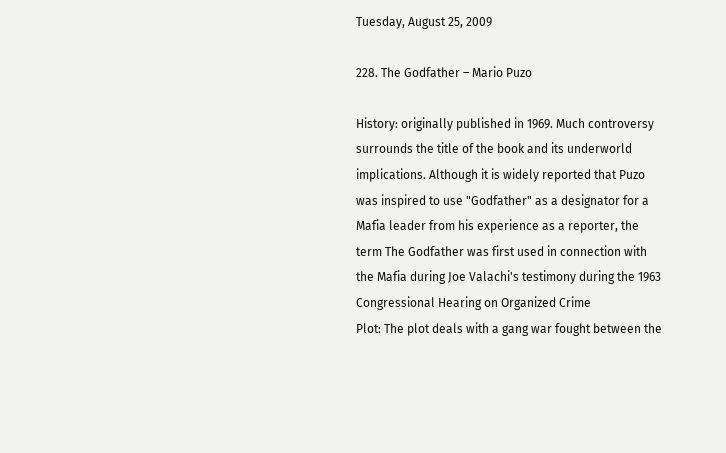Tuesday, August 25, 2009

228. The Godfather – Mario Puzo

History: originally published in 1969. Much controversy surrounds the title of the book and its underworld implications. Although it is widely reported that Puzo was inspired to use "Godfather" as a designator for a Mafia leader from his experience as a reporter, the term The Godfather was first used in connection with the Mafia during Joe Valachi's testimony during the 1963 Congressional Hearing on Organized Crime
Plot: The plot deals with a gang war fought between the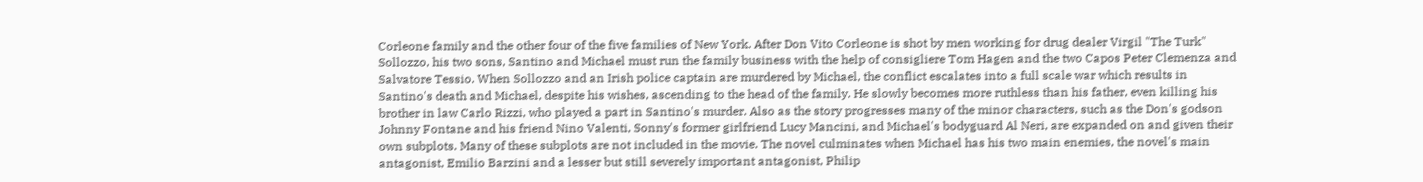Corleone family and the other four of the five families of New York. After Don Vito Corleone is shot by men working for drug dealer Virgil "The Turk" Sollozzo, his two sons, Santino and Michael must run the family business with the help of consigliere Tom Hagen and the two Capos Peter Clemenza and Salvatore Tessio. When Sollozzo and an Irish police captain are murdered by Michael, the conflict escalates into a full scale war which results in Santino's death and Michael, despite his wishes, ascending to the head of the family. He slowly becomes more ruthless than his father, even killing his brother in law Carlo Rizzi, who played a part in Santino's murder. Also as the story progresses many of the minor characters, such as the Don's godson Johnny Fontane and his friend Nino Valenti, Sonny's former girlfriend Lucy Mancini, and Michael's bodyguard Al Neri, are expanded on and given their own subplots. Many of these subplots are not included in the movie. The novel culminates when Michael has his two main enemies, the novel's main antagonist, Emilio Barzini and a lesser but still severely important antagonist, Philip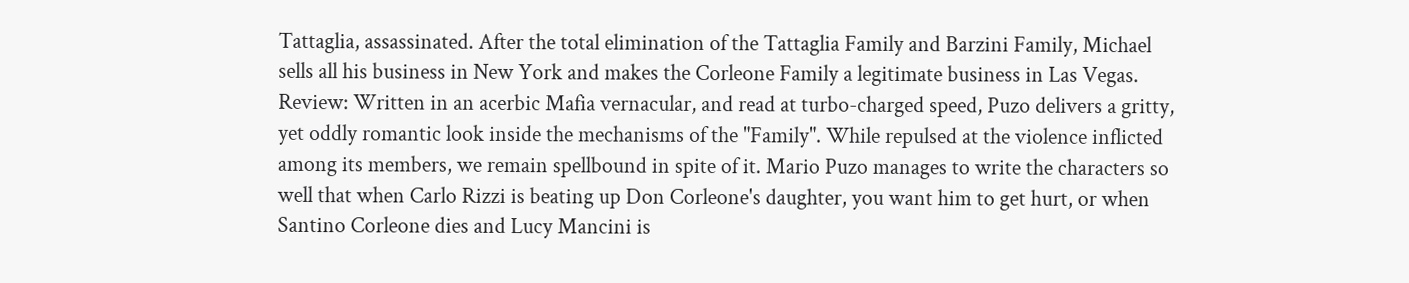Tattaglia, assassinated. After the total elimination of the Tattaglia Family and Barzini Family, Michael sells all his business in New York and makes the Corleone Family a legitimate business in Las Vegas.
Review: Written in an acerbic Mafia vernacular, and read at turbo-charged speed, Puzo delivers a gritty, yet oddly romantic look inside the mechanisms of the "Family". While repulsed at the violence inflicted among its members, we remain spellbound in spite of it. Mario Puzo manages to write the characters so well that when Carlo Rizzi is beating up Don Corleone's daughter, you want him to get hurt, or when Santino Corleone dies and Lucy Mancini is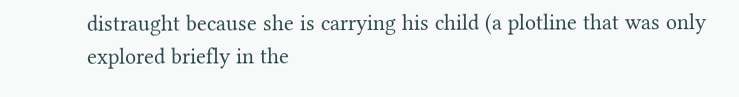distraught because she is carrying his child (a plotline that was only explored briefly in the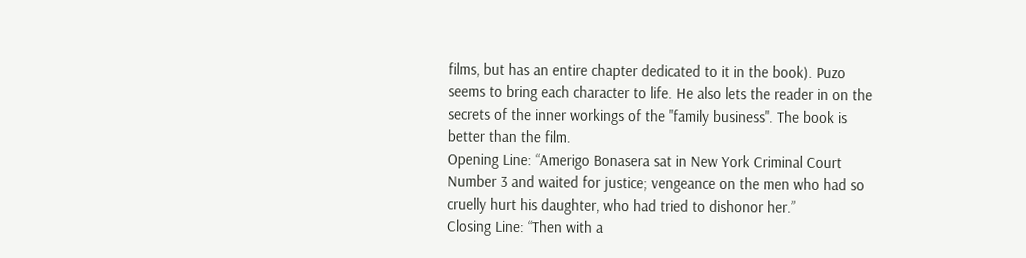films, but has an entire chapter dedicated to it in the book). Puzo seems to bring each character to life. He also lets the reader in on the secrets of the inner workings of the "family business". The book is better than the film.
Opening Line: “Amerigo Bonasera sat in New York Criminal Court Number 3 and waited for justice; vengeance on the men who had so cruelly hurt his daughter, who had tried to dishonor her.”
Closing Line: “Then with a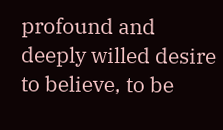profound and deeply willed desire to believe, to be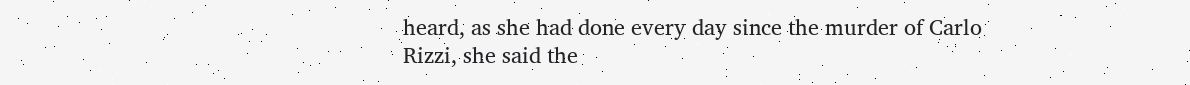heard, as she had done every day since the murder of Carlo Rizzi, she said the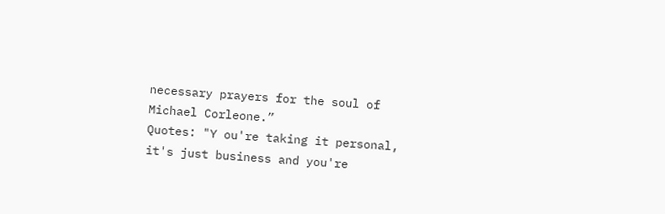necessary prayers for the soul of Michael Corleone.”
Quotes: "Y ou're taking it personal, it's just business and you're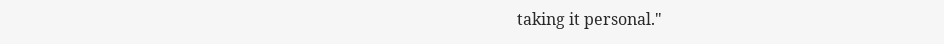taking it personal."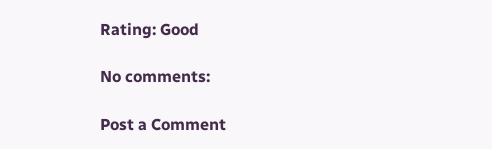Rating: Good

No comments:

Post a Comment